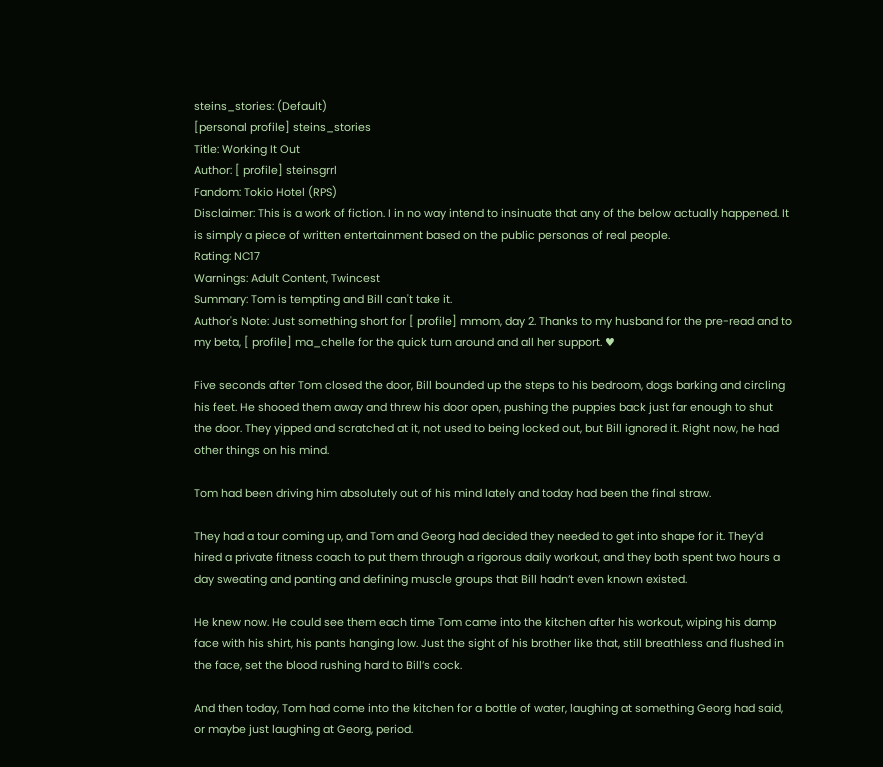steins_stories: (Default)
[personal profile] steins_stories
Title: Working It Out
Author: [ profile] steinsgrrl
Fandom: Tokio Hotel (RPS)
Disclaimer: This is a work of fiction. I in no way intend to insinuate that any of the below actually happened. It is simply a piece of written entertainment based on the public personas of real people.
Rating: NC17
Warnings: Adult Content, Twincest
Summary: Tom is tempting and Bill can't take it.
Author's Note: Just something short for [ profile] mmom, day 2. Thanks to my husband for the pre-read and to my beta, [ profile] ma_chelle for the quick turn around and all her support. ♥

Five seconds after Tom closed the door, Bill bounded up the steps to his bedroom, dogs barking and circling his feet. He shooed them away and threw his door open, pushing the puppies back just far enough to shut the door. They yipped and scratched at it, not used to being locked out, but Bill ignored it. Right now, he had other things on his mind.

Tom had been driving him absolutely out of his mind lately and today had been the final straw.

They had a tour coming up, and Tom and Georg had decided they needed to get into shape for it. They’d hired a private fitness coach to put them through a rigorous daily workout, and they both spent two hours a day sweating and panting and defining muscle groups that Bill hadn’t even known existed.

He knew now. He could see them each time Tom came into the kitchen after his workout, wiping his damp face with his shirt, his pants hanging low. Just the sight of his brother like that, still breathless and flushed in the face, set the blood rushing hard to Bill’s cock.

And then today, Tom had come into the kitchen for a bottle of water, laughing at something Georg had said, or maybe just laughing at Georg, period.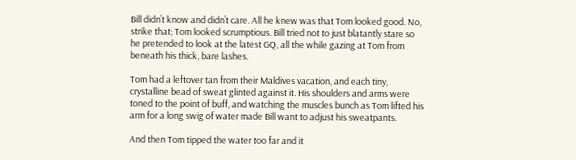Bill didn’t know and didn’t care. All he knew was that Tom looked good. No, strike that; Tom looked scrumptious. Bill tried not to just blatantly stare so he pretended to look at the latest GQ, all the while gazing at Tom from beneath his thick, bare lashes.

Tom had a leftover tan from their Maldives vacation, and each tiny, crystalline bead of sweat glinted against it. His shoulders and arms were toned to the point of buff, and watching the muscles bunch as Tom lifted his arm for a long swig of water made Bill want to adjust his sweatpants.

And then Tom tipped the water too far and it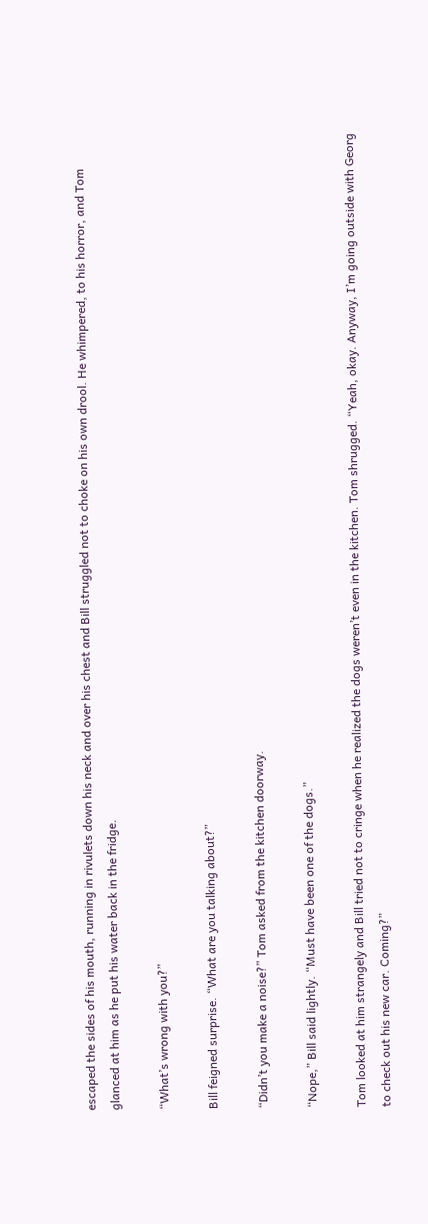escaped the sides of his mouth, running in rivulets down his neck and over his chest and Bill struggled not to choke on his own drool. He whimpered, to his horror, and Tom glanced at him as he put his water back in the fridge.

“What’s wrong with you?”

Bill feigned surprise. “What are you talking about?”

“Didn’t you make a noise?” Tom asked from the kitchen doorway.

“Nope,” Bill said lightly. “Must have been one of the dogs.”

Tom looked at him strangely and Bill tried not to cringe when he realized the dogs weren’t even in the kitchen. Tom shrugged. “Yeah, okay. Anyway, I’m going outside with Georg to check out his new car. Coming?”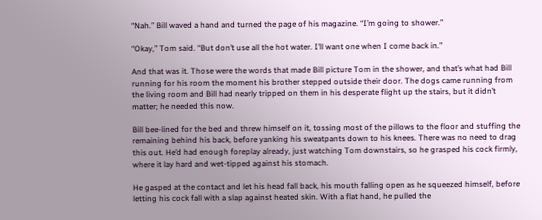“Nah.” Bill waved a hand and turned the page of his magazine. “I’m going to shower.”

“Okay,” Tom said. “But don’t use all the hot water. I’ll want one when I come back in.”

And that was it. Those were the words that made Bill picture Tom in the shower, and that’s what had Bill running for his room the moment his brother stepped outside their door. The dogs came running from the living room and Bill had nearly tripped on them in his desperate flight up the stairs, but it didn’t matter; he needed this now.

Bill bee-lined for the bed and threw himself on it, tossing most of the pillows to the floor and stuffing the remaining behind his back, before yanking his sweatpants down to his knees. There was no need to drag this out. He’d had enough foreplay already, just watching Tom downstairs, so he grasped his cock firmly, where it lay hard and wet-tipped against his stomach.

He gasped at the contact and let his head fall back, his mouth falling open as he squeezed himself, before letting his cock fall with a slap against heated skin. With a flat hand, he pulled the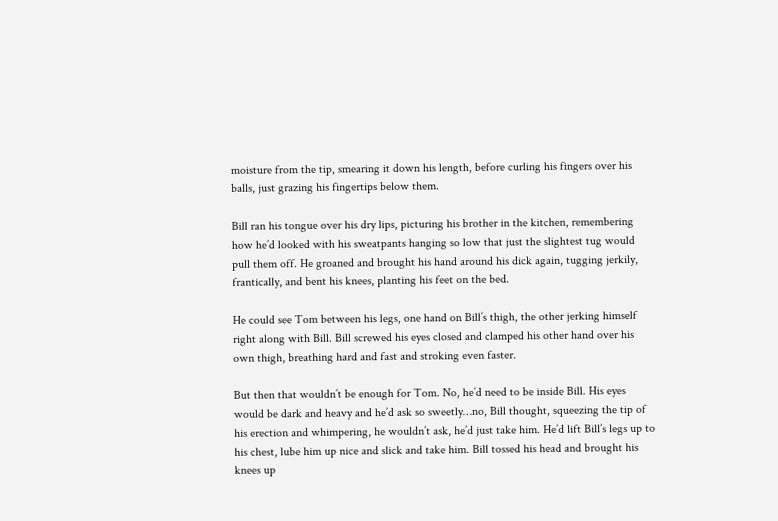moisture from the tip, smearing it down his length, before curling his fingers over his balls, just grazing his fingertips below them.

Bill ran his tongue over his dry lips, picturing his brother in the kitchen, remembering how he’d looked with his sweatpants hanging so low that just the slightest tug would pull them off. He groaned and brought his hand around his dick again, tugging jerkily, frantically, and bent his knees, planting his feet on the bed.

He could see Tom between his legs, one hand on Bill’s thigh, the other jerking himself right along with Bill. Bill screwed his eyes closed and clamped his other hand over his own thigh, breathing hard and fast and stroking even faster.

But then that wouldn’t be enough for Tom. No, he’d need to be inside Bill. His eyes would be dark and heavy and he’d ask so sweetly…no, Bill thought, squeezing the tip of his erection and whimpering, he wouldn’t ask, he’d just take him. He’d lift Bill’s legs up to his chest, lube him up nice and slick and take him. Bill tossed his head and brought his knees up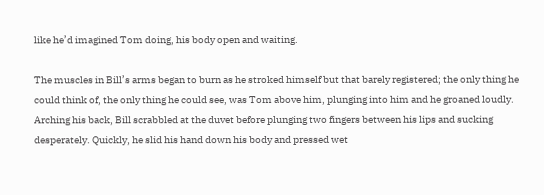like he’d imagined Tom doing, his body open and waiting.

The muscles in Bill’s arms began to burn as he stroked himself but that barely registered; the only thing he could think of, the only thing he could see, was Tom above him, plunging into him and he groaned loudly. Arching his back, Bill scrabbled at the duvet before plunging two fingers between his lips and sucking desperately. Quickly, he slid his hand down his body and pressed wet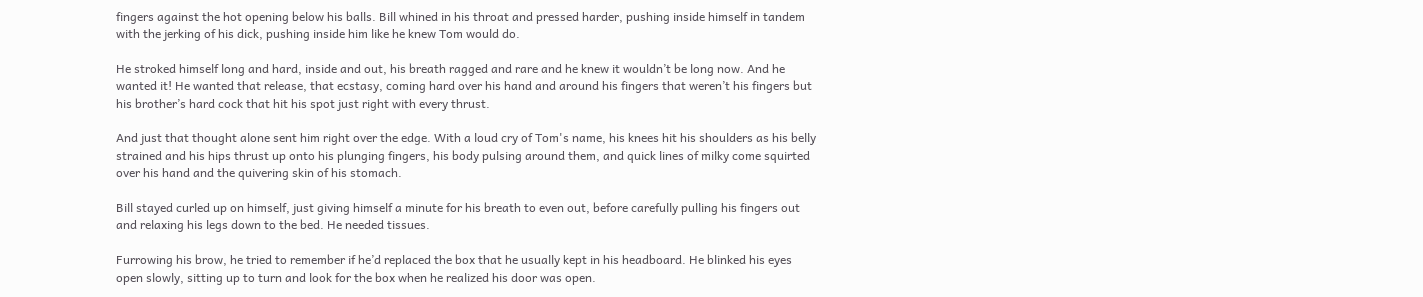fingers against the hot opening below his balls. Bill whined in his throat and pressed harder, pushing inside himself in tandem with the jerking of his dick, pushing inside him like he knew Tom would do.

He stroked himself long and hard, inside and out, his breath ragged and rare and he knew it wouldn’t be long now. And he wanted it! He wanted that release, that ecstasy, coming hard over his hand and around his fingers that weren’t his fingers but his brother’s hard cock that hit his spot just right with every thrust.

And just that thought alone sent him right over the edge. With a loud cry of Tom's name, his knees hit his shoulders as his belly strained and his hips thrust up onto his plunging fingers, his body pulsing around them, and quick lines of milky come squirted over his hand and the quivering skin of his stomach.

Bill stayed curled up on himself, just giving himself a minute for his breath to even out, before carefully pulling his fingers out and relaxing his legs down to the bed. He needed tissues.

Furrowing his brow, he tried to remember if he’d replaced the box that he usually kept in his headboard. He blinked his eyes open slowly, sitting up to turn and look for the box when he realized his door was open.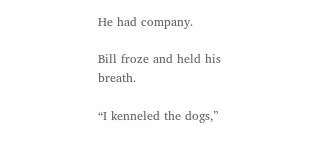He had company.

Bill froze and held his breath.

“I kenneled the dogs,”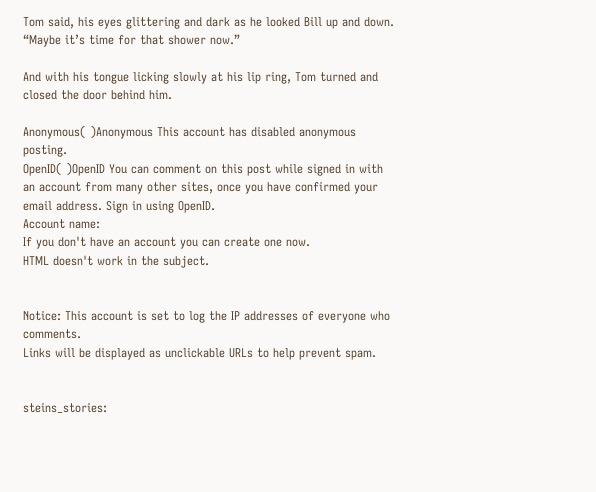Tom said, his eyes glittering and dark as he looked Bill up and down. “Maybe it’s time for that shower now.”

And with his tongue licking slowly at his lip ring, Tom turned and closed the door behind him.

Anonymous( )Anonymous This account has disabled anonymous posting.
OpenID( )OpenID You can comment on this post while signed in with an account from many other sites, once you have confirmed your email address. Sign in using OpenID.
Account name:
If you don't have an account you can create one now.
HTML doesn't work in the subject.


Notice: This account is set to log the IP addresses of everyone who comments.
Links will be displayed as unclickable URLs to help prevent spam.


steins_stories: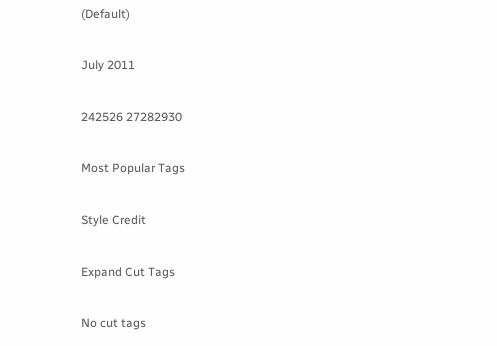(Default)

July 2011

242526 27282930

Most Popular Tags

Style Credit

Expand Cut Tags

No cut tags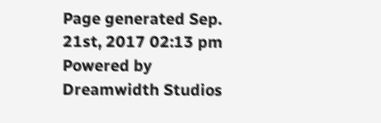Page generated Sep. 21st, 2017 02:13 pm
Powered by Dreamwidth Studios